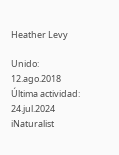Heather Levy

Unido: 12.ago.2018 Última actividad: 24.jul.2024 iNaturalist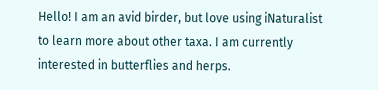Hello! I am an avid birder, but love using iNaturalist to learn more about other taxa. I am currently interested in butterflies and herps.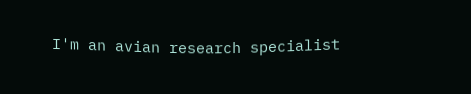I'm an avian research specialist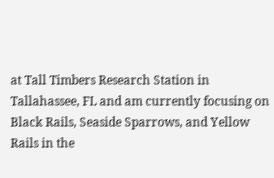at Tall Timbers Research Station in Tallahassee, FL and am currently focusing on Black Rails, Seaside Sparrows, and Yellow Rails in the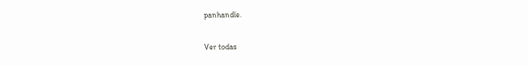panhandle.

Ver todas